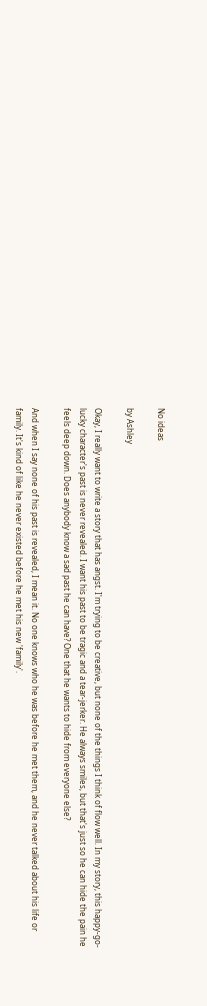No ideas

by Ashley

Okay, I really want to write a story that has angst. I'm trying to be creative, but none of the things I think of flow well. In my story, this happy-go-lucky character's past is never revealed. I want his past to be tragic and a tear-jerker. He always smiles, but that's just so he can hide the pain he feels deep down. Does anybody know a sad past he can have? One that he wants to hide from everyone else?

And when I say none of his past is revealed, I mean it. No one knows who he was before he met them, and he never talked about his life or family. It's kind of like he never existed before he met his new 'family'.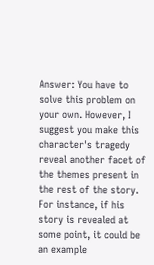Answer: You have to solve this problem on your own. However, I suggest you make this character's tragedy reveal another facet of the themes present in the rest of the story. For instance, if his story is revealed at some point, it could be an example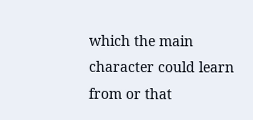which the main character could learn from or that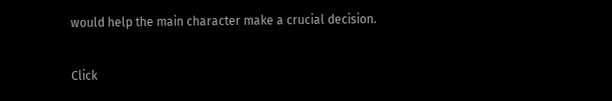would help the main character make a crucial decision.

Click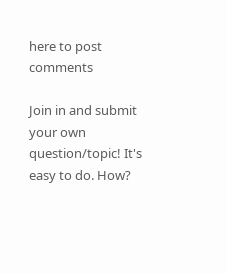here to post comments

Join in and submit your own question/topic! It's easy to do. How?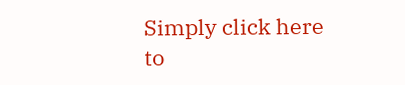Simply click here to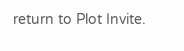return to Plot Invite.